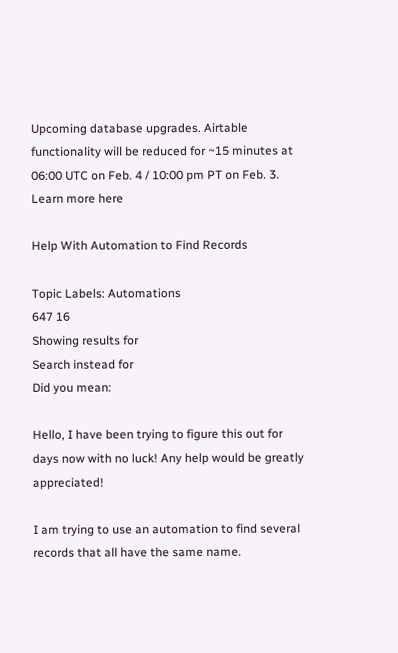Upcoming database upgrades. Airtable functionality will be reduced for ~15 minutes at 06:00 UTC on Feb. 4 / 10:00 pm PT on Feb. 3. Learn more here

Help With Automation to Find Records

Topic Labels: Automations
647 16
Showing results for
Search instead for
Did you mean:

Hello, I have been trying to figure this out for days now with no luck! Any help would be greatly appreciated!

I am trying to use an automation to find several records that all have the same name.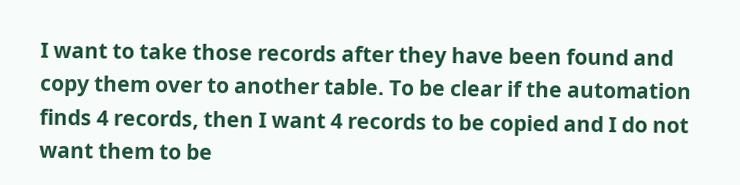I want to take those records after they have been found and copy them over to another table. To be clear if the automation finds 4 records, then I want 4 records to be copied and I do not want them to be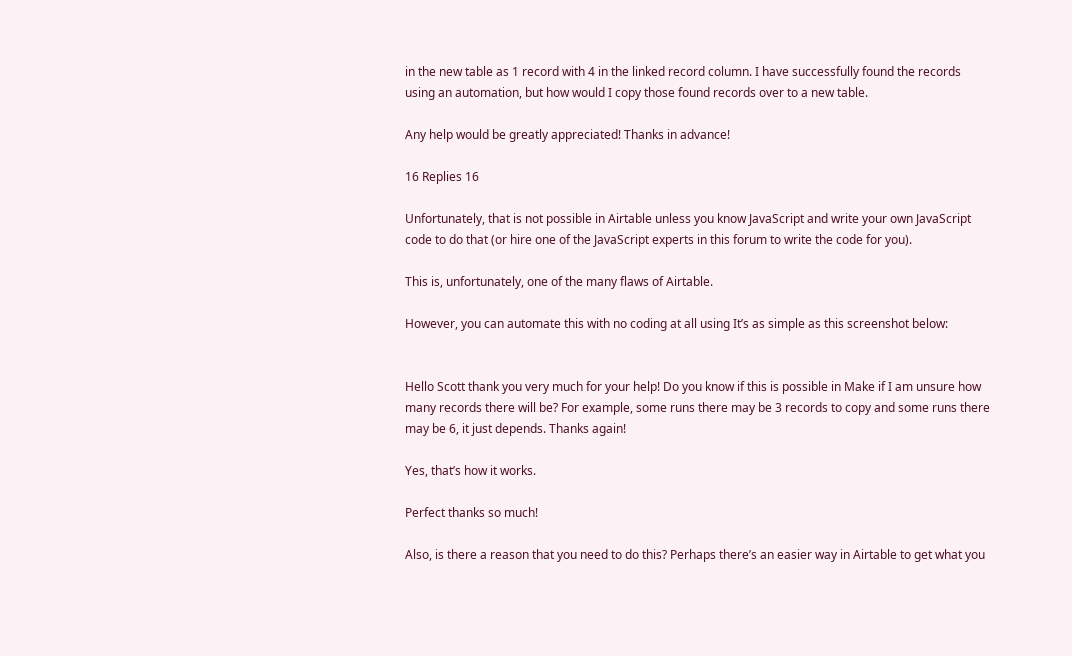in the new table as 1 record with 4 in the linked record column. I have successfully found the records using an automation, but how would I copy those found records over to a new table.

Any help would be greatly appreciated! Thanks in advance!

16 Replies 16

Unfortunately, that is not possible in Airtable unless you know JavaScript and write your own JavaScript code to do that (or hire one of the JavaScript experts in this forum to write the code for you).

This is, unfortunately, one of the many flaws of Airtable.

However, you can automate this with no coding at all using It’s as simple as this screenshot below:


Hello Scott thank you very much for your help! Do you know if this is possible in Make if I am unsure how many records there will be? For example, some runs there may be 3 records to copy and some runs there may be 6, it just depends. Thanks again!

Yes, that’s how it works.

Perfect thanks so much!

Also, is there a reason that you need to do this? Perhaps there’s an easier way in Airtable to get what you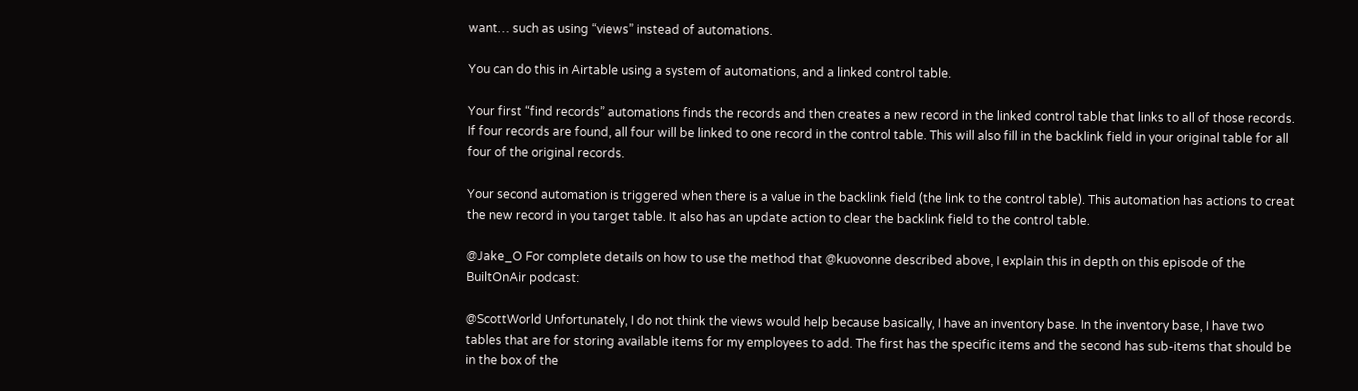want… such as using “views” instead of automations.

You can do this in Airtable using a system of automations, and a linked control table.

Your first “find records” automations finds the records and then creates a new record in the linked control table that links to all of those records. If four records are found, all four will be linked to one record in the control table. This will also fill in the backlink field in your original table for all four of the original records.

Your second automation is triggered when there is a value in the backlink field (the link to the control table). This automation has actions to creat the new record in you target table. It also has an update action to clear the backlink field to the control table.

@Jake_O For complete details on how to use the method that @kuovonne described above, I explain this in depth on this episode of the BuiltOnAir podcast:

@ScottWorld Unfortunately, I do not think the views would help because basically, I have an inventory base. In the inventory base, I have two tables that are for storing available items for my employees to add. The first has the specific items and the second has sub-items that should be in the box of the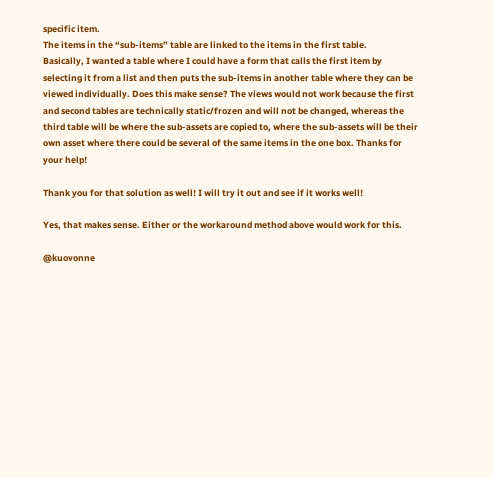specific item.
The items in the “sub-items” table are linked to the items in the first table.
Basically, I wanted a table where I could have a form that calls the first item by selecting it from a list and then puts the sub-items in another table where they can be viewed individually. Does this make sense? The views would not work because the first and second tables are technically static/frozen and will not be changed, whereas the third table will be where the sub-assets are copied to, where the sub-assets will be their own asset where there could be several of the same items in the one box. Thanks for your help!

Thank you for that solution as well! I will try it out and see if it works well!

Yes, that makes sense. Either or the workaround method above would work for this.

@kuovonne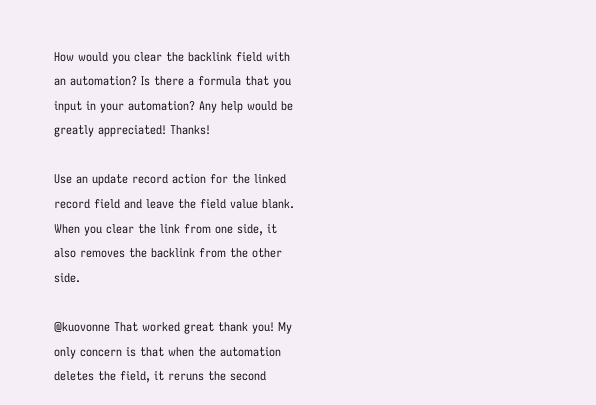How would you clear the backlink field with an automation? Is there a formula that you input in your automation? Any help would be greatly appreciated! Thanks!

Use an update record action for the linked record field and leave the field value blank. When you clear the link from one side, it also removes the backlink from the other side.

@kuovonne That worked great thank you! My only concern is that when the automation deletes the field, it reruns the second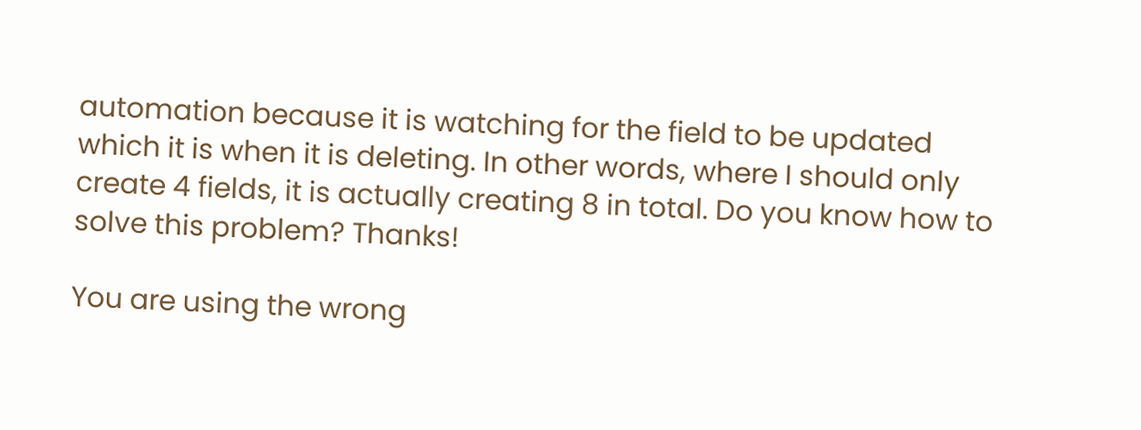automation because it is watching for the field to be updated which it is when it is deleting. In other words, where I should only create 4 fields, it is actually creating 8 in total. Do you know how to solve this problem? Thanks!

You are using the wrong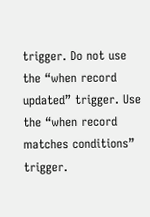trigger. Do not use the “when record updated” trigger. Use the “when record matches conditions” trigger.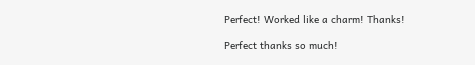Perfect! Worked like a charm! Thanks!

Perfect thanks so much!